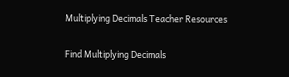Multiplying Decimals Teacher Resources

Find Multiplying Decimals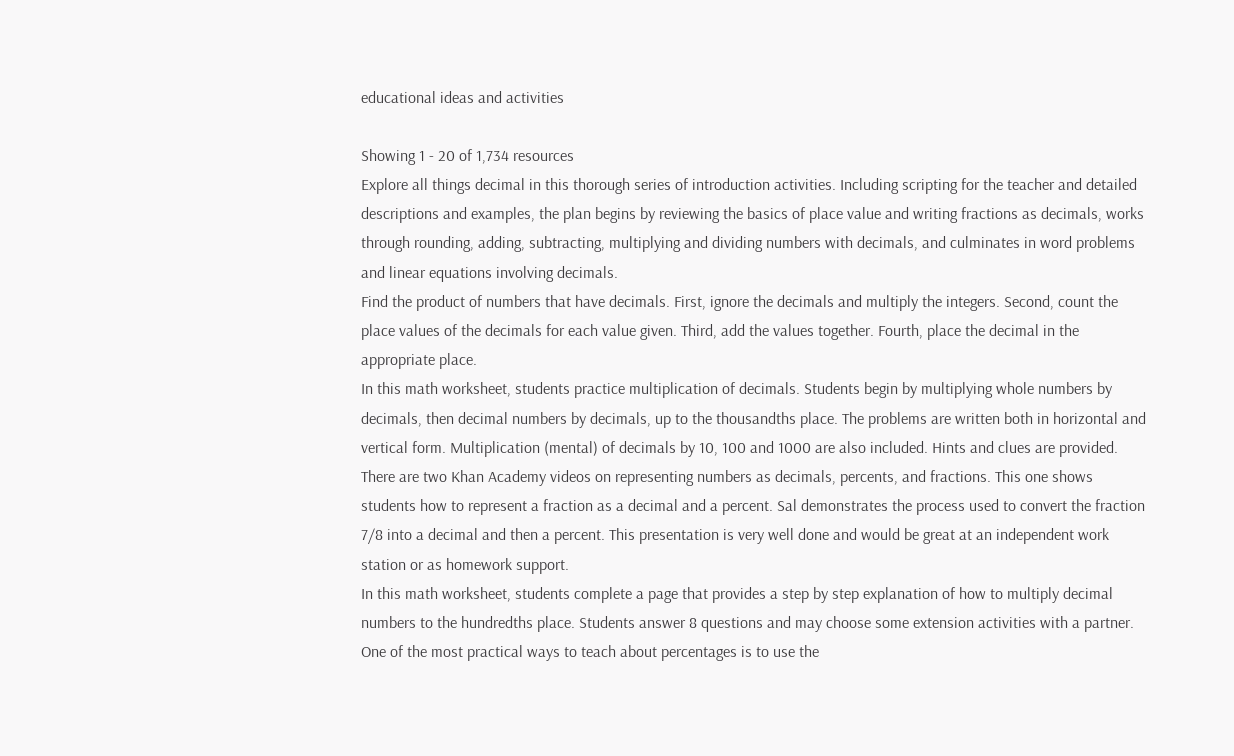educational ideas and activities

Showing 1 - 20 of 1,734 resources
Explore all things decimal in this thorough series of introduction activities. Including scripting for the teacher and detailed descriptions and examples, the plan begins by reviewing the basics of place value and writing fractions as decimals, works through rounding, adding, subtracting, multiplying and dividing numbers with decimals, and culminates in word problems and linear equations involving decimals.
Find the product of numbers that have decimals. First, ignore the decimals and multiply the integers. Second, count the place values of the decimals for each value given. Third, add the values together. Fourth, place the decimal in the appropriate place.
In this math worksheet, students practice multiplication of decimals. Students begin by multiplying whole numbers by decimals, then decimal numbers by decimals, up to the thousandths place. The problems are written both in horizontal and vertical form. Multiplication (mental) of decimals by 10, 100 and 1000 are also included. Hints and clues are provided.
There are two Khan Academy videos on representing numbers as decimals, percents, and fractions. This one shows students how to represent a fraction as a decimal and a percent. Sal demonstrates the process used to convert the fraction 7/8 into a decimal and then a percent. This presentation is very well done and would be great at an independent work station or as homework support.
In this math worksheet, students complete a page that provides a step by step explanation of how to multiply decimal numbers to the hundredths place. Students answer 8 questions and may choose some extension activities with a partner.
One of the most practical ways to teach about percentages is to use the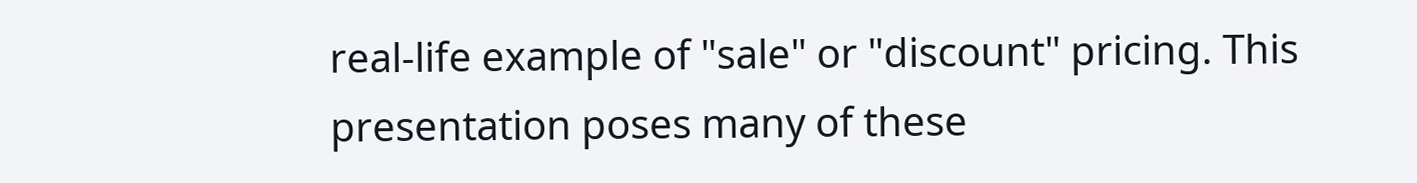real-life example of "sale" or "discount" pricing. This presentation poses many of these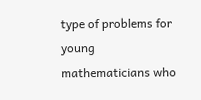type of problems for young mathematicians who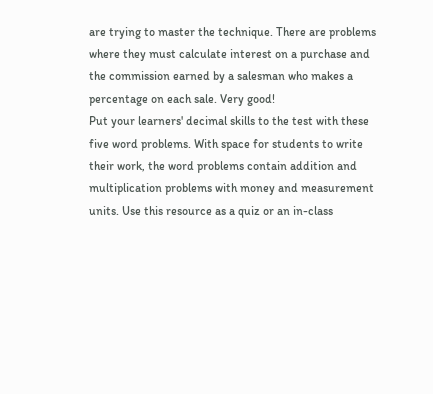are trying to master the technique. There are problems where they must calculate interest on a purchase and the commission earned by a salesman who makes a percentage on each sale. Very good!
Put your learners' decimal skills to the test with these five word problems. With space for students to write their work, the word problems contain addition and multiplication problems with money and measurement units. Use this resource as a quiz or an in-class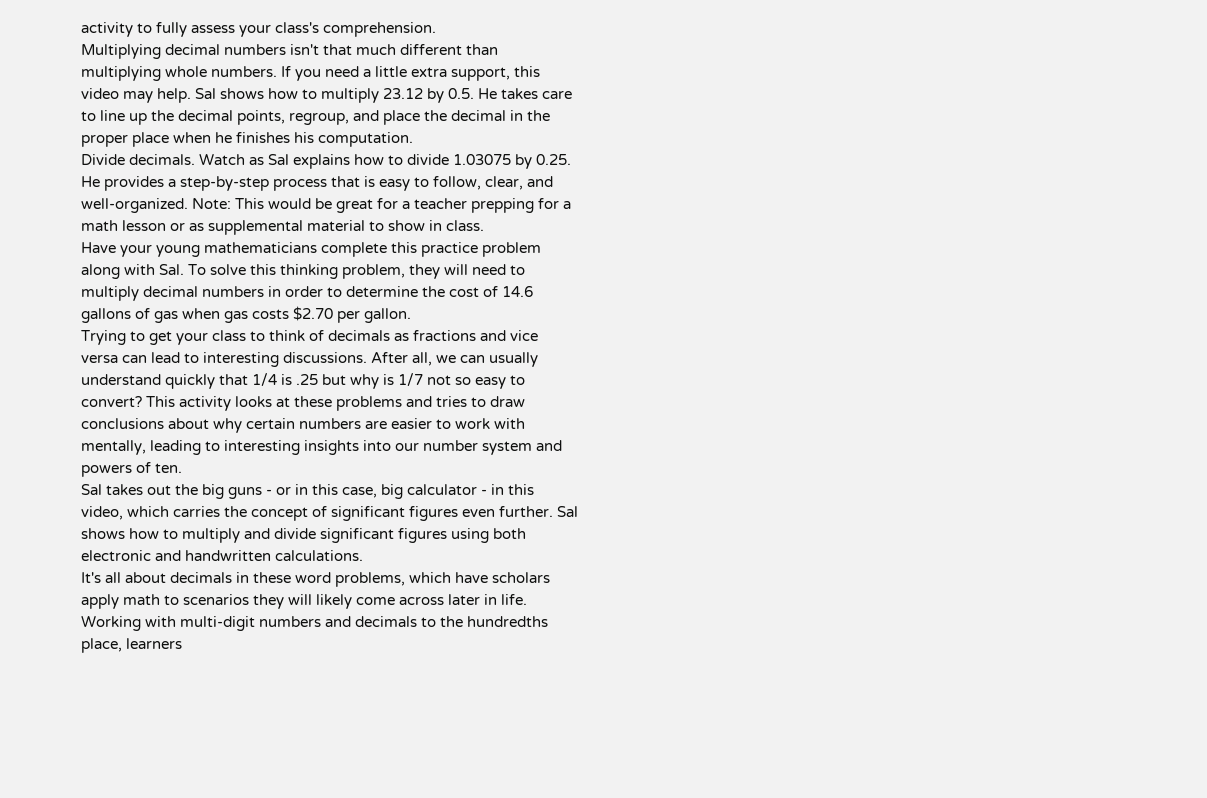activity to fully assess your class's comprehension.
Multiplying decimal numbers isn't that much different than multiplying whole numbers. If you need a little extra support, this video may help. Sal shows how to multiply 23.12 by 0.5. He takes care to line up the decimal points, regroup, and place the decimal in the proper place when he finishes his computation.
Divide decimals. Watch as Sal explains how to divide 1.03075 by 0.25. He provides a step-by-step process that is easy to follow, clear, and well-organized. Note: This would be great for a teacher prepping for a math lesson or as supplemental material to show in class.
Have your young mathematicians complete this practice problem along with Sal. To solve this thinking problem, they will need to multiply decimal numbers in order to determine the cost of 14.6 gallons of gas when gas costs $2.70 per gallon.
Trying to get your class to think of decimals as fractions and vice versa can lead to interesting discussions. After all, we can usually understand quickly that 1/4 is .25 but why is 1/7 not so easy to convert? This activity looks at these problems and tries to draw conclusions about why certain numbers are easier to work with mentally, leading to interesting insights into our number system and powers of ten.
Sal takes out the big guns - or in this case, big calculator - in this video, which carries the concept of significant figures even further. Sal shows how to multiply and divide significant figures using both electronic and handwritten calculations.
It's all about decimals in these word problems, which have scholars apply math to scenarios they will likely come across later in life. Working with multi-digit numbers and decimals to the hundredths place, learners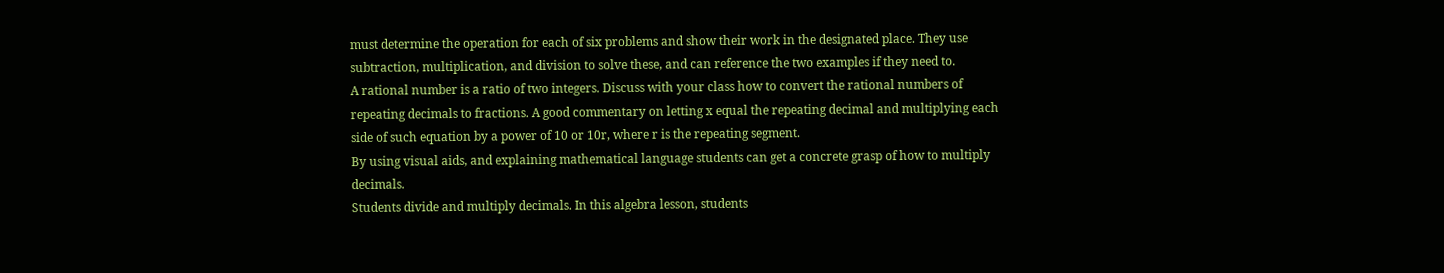must determine the operation for each of six problems and show their work in the designated place. They use subtraction, multiplication, and division to solve these, and can reference the two examples if they need to.
A rational number is a ratio of two integers. Discuss with your class how to convert the rational numbers of repeating decimals to fractions. A good commentary on letting x equal the repeating decimal and multiplying each side of such equation by a power of 10 or 10r, where r is the repeating segment.
By using visual aids, and explaining mathematical language students can get a concrete grasp of how to multiply decimals.
Students divide and multiply decimals. In this algebra lesson, students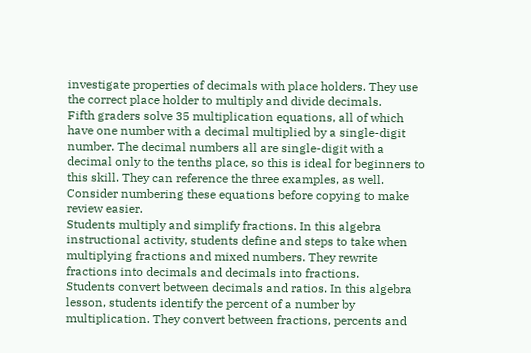investigate properties of decimals with place holders. They use the correct place holder to multiply and divide decimals.
Fifth graders solve 35 multiplication equations, all of which have one number with a decimal multiplied by a single-digit number. The decimal numbers all are single-digit with a decimal only to the tenths place, so this is ideal for beginners to this skill. They can reference the three examples, as well. Consider numbering these equations before copying to make review easier.
Students multiply and simplify fractions. In this algebra instructional activity, students define and steps to take when multiplying fractions and mixed numbers. They rewrite fractions into decimals and decimals into fractions.
Students convert between decimals and ratios. In this algebra lesson, students identify the percent of a number by multiplication. They convert between fractions, percents and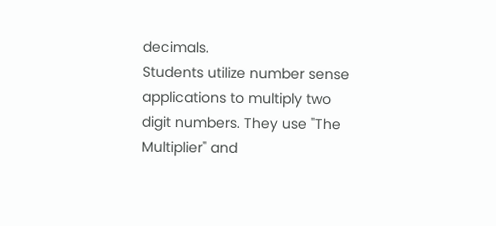decimals.
Students utilize number sense applications to multiply two digit numbers. They use "The Multiplier" and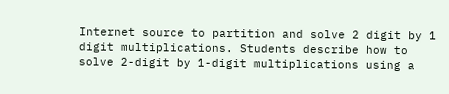Internet source to partition and solve 2 digit by 1 digit multiplications. Students describe how to solve 2-digit by 1-digit multiplications using a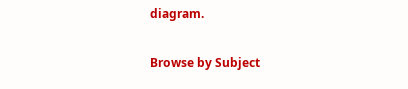diagram.

Browse by Subject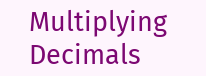Multiplying Decimals